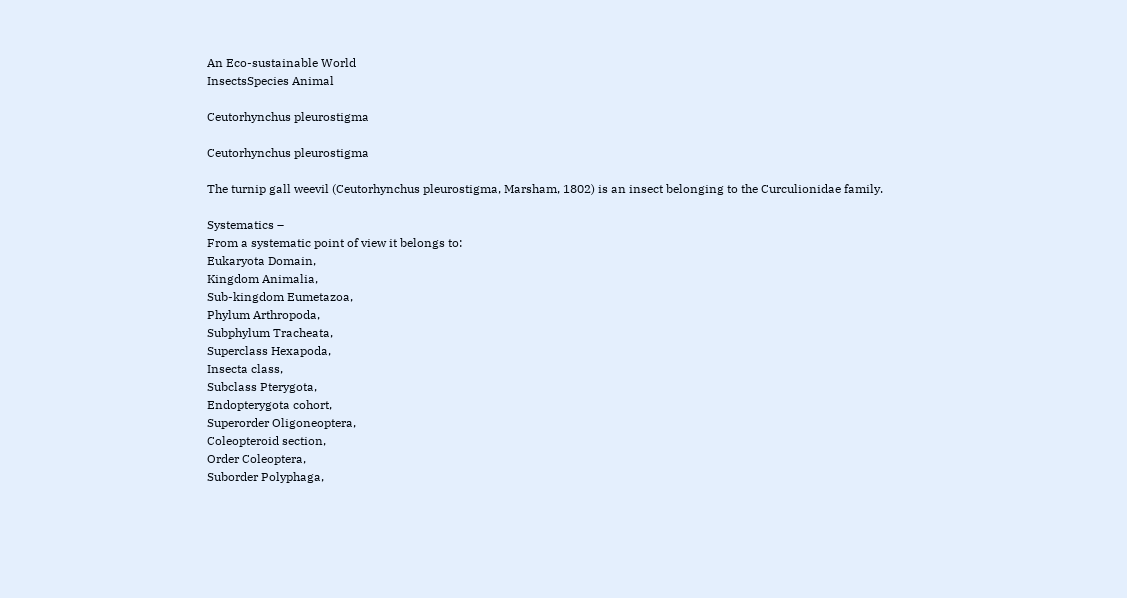An Eco-sustainable World
InsectsSpecies Animal

Ceutorhynchus pleurostigma

Ceutorhynchus pleurostigma

The turnip gall weevil (Ceutorhynchus pleurostigma, Marsham, 1802) is an insect belonging to the Curculionidae family.

Systematics –
From a systematic point of view it belongs to:
Eukaryota Domain,
Kingdom Animalia,
Sub-kingdom Eumetazoa,
Phylum Arthropoda,
Subphylum Tracheata,
Superclass Hexapoda,
Insecta class,
Subclass Pterygota,
Endopterygota cohort,
Superorder Oligoneoptera,
Coleopteroid section,
Order Coleoptera,
Suborder Polyphaga,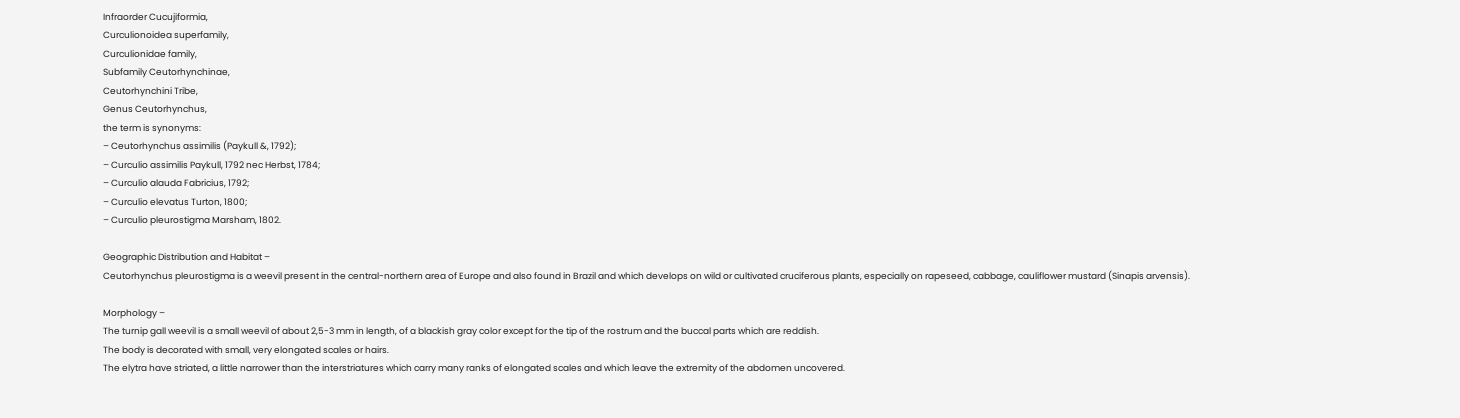Infraorder Cucujiformia,
Curculionoidea superfamily,
Curculionidae family,
Subfamily Ceutorhynchinae,
Ceutorhynchini Tribe,
Genus Ceutorhynchus,
the term is synonyms:
– Ceutorhynchus assimilis (Paykull &, 1792);
– Curculio assimilis Paykull, 1792 nec Herbst, 1784;
– Curculio alauda Fabricius, 1792;
– Curculio elevatus Turton, 1800;
– Curculio pleurostigma Marsham, 1802.

Geographic Distribution and Habitat –
Ceutorhynchus pleurostigma is a weevil present in the central-northern area of Europe and also found in Brazil and which develops on wild or cultivated cruciferous plants, especially on rapeseed, cabbage, cauliflower mustard (Sinapis arvensis).

Morphology –
The turnip gall weevil is a small weevil of about 2,5-3 mm in length, of a blackish gray color except for the tip of the rostrum and the buccal parts which are reddish.
The body is decorated with small, very elongated scales or hairs.
The elytra have striated, a little narrower than the interstriatures which carry many ranks of elongated scales and which leave the extremity of the abdomen uncovered.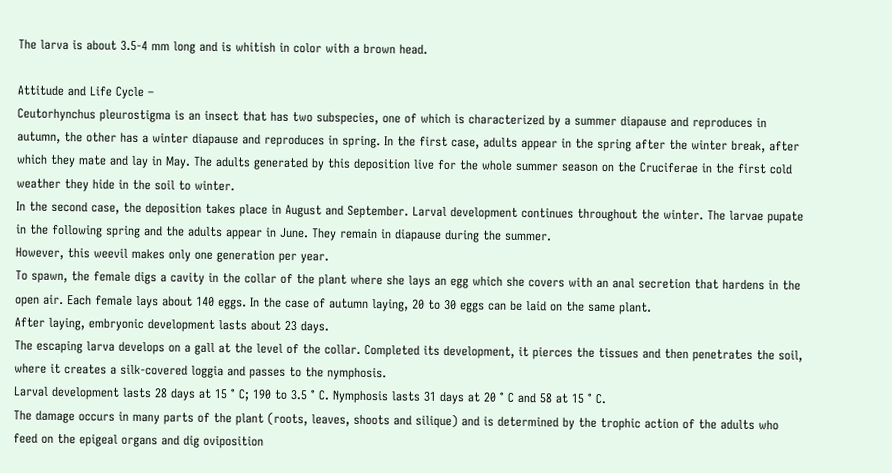The larva is about 3.5-4 mm long and is whitish in color with a brown head.

Attitude and Life Cycle –
Ceutorhynchus pleurostigma is an insect that has two subspecies, one of which is characterized by a summer diapause and reproduces in autumn, the other has a winter diapause and reproduces in spring. In the first case, adults appear in the spring after the winter break, after which they mate and lay in May. The adults generated by this deposition live for the whole summer season on the Cruciferae in the first cold weather they hide in the soil to winter.
In the second case, the deposition takes place in August and September. Larval development continues throughout the winter. The larvae pupate in the following spring and the adults appear in June. They remain in diapause during the summer.
However, this weevil makes only one generation per year.
To spawn, the female digs a cavity in the collar of the plant where she lays an egg which she covers with an anal secretion that hardens in the open air. Each female lays about 140 eggs. In the case of autumn laying, 20 to 30 eggs can be laid on the same plant.
After laying, embryonic development lasts about 23 days.
The escaping larva develops on a gall at the level of the collar. Completed its development, it pierces the tissues and then penetrates the soil, where it creates a silk-covered loggia and passes to the nymphosis.
Larval development lasts 28 days at 15 ° C; 190 to 3.5 ° C. Nymphosis lasts 31 days at 20 ° C and 58 at 15 ° C.
The damage occurs in many parts of the plant (roots, leaves, shoots and silique) and is determined by the trophic action of the adults who feed on the epigeal organs and dig oviposition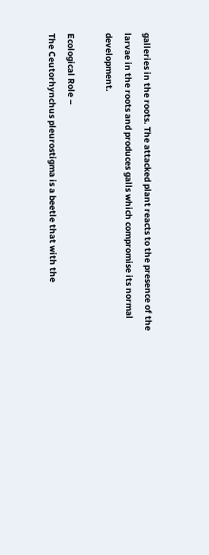galleries in the roots. The attacked plant reacts to the presence of the larvae in the roots and produces galls which compromise its normal development.

Ecological Role –
The Ceutorhynchus pleurostigma is a beetle that with the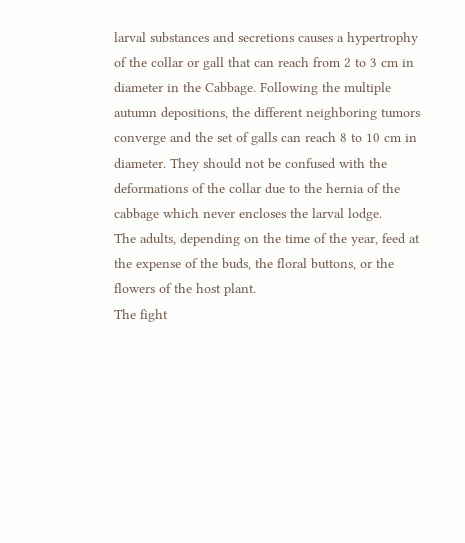larval substances and secretions causes a hypertrophy of the collar or gall that can reach from 2 to 3 cm in diameter in the Cabbage. Following the multiple autumn depositions, the different neighboring tumors converge and the set of galls can reach 8 to 10 cm in diameter. They should not be confused with the deformations of the collar due to the hernia of the cabbage which never encloses the larval lodge.
The adults, depending on the time of the year, feed at the expense of the buds, the floral buttons, or the flowers of the host plant.
The fight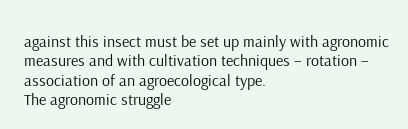against this insect must be set up mainly with agronomic measures and with cultivation techniques – rotation – association of an agroecological type.
The agronomic struggle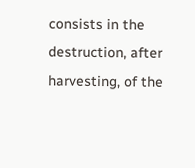consists in the destruction, after harvesting, of the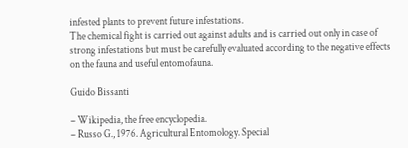infested plants to prevent future infestations.
The chemical fight is carried out against adults and is carried out only in case of strong infestations but must be carefully evaluated according to the negative effects on the fauna and useful entomofauna.

Guido Bissanti

– Wikipedia, the free encyclopedia.
– Russo G., 1976. Agricultural Entomology. Special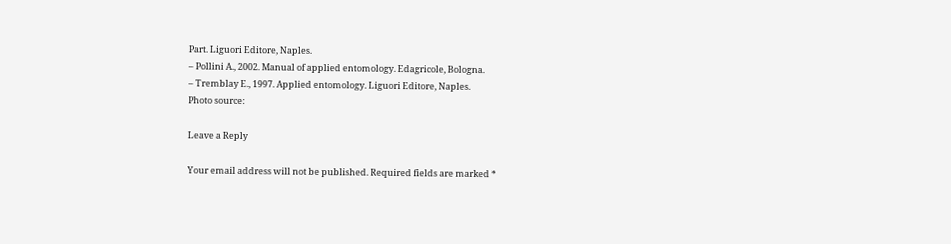Part. Liguori Editore, Naples.
– Pollini A., 2002. Manual of applied entomology. Edagricole, Bologna.
– Tremblay E., 1997. Applied entomology. Liguori Editore, Naples.
Photo source:

Leave a Reply

Your email address will not be published. Required fields are marked *